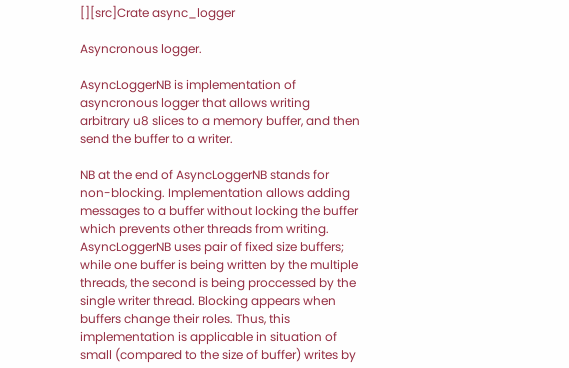[][src]Crate async_logger

Asyncronous logger.

AsyncLoggerNB is implementation of asyncronous logger that allows writing arbitrary u8 slices to a memory buffer, and then send the buffer to a writer.

NB at the end of AsyncLoggerNB stands for non-blocking. Implementation allows adding messages to a buffer without locking the buffer which prevents other threads from writing. AsyncLoggerNB uses pair of fixed size buffers; while one buffer is being written by the multiple threads, the second is being proccessed by the single writer thread. Blocking appears when buffers change their roles. Thus, this implementation is applicable in situation of small (compared to the size of buffer) writes by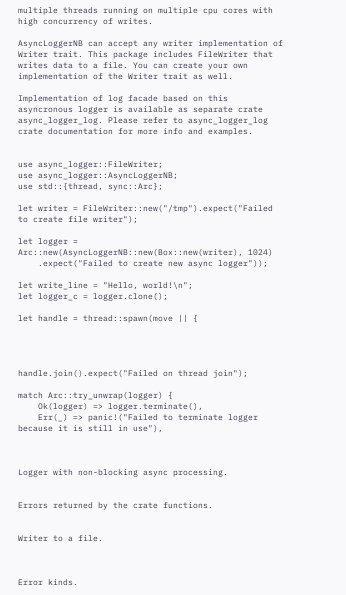multiple threads running on multiple cpu cores with high concurrency of writes.

AsyncLoggerNB can accept any writer implementation of Writer trait. This package includes FileWriter that writes data to a file. You can create your own implementation of the Writer trait as well.

Implementation of log facade based on this asyncronous logger is available as separate crate async_logger_log. Please refer to async_logger_log crate documentation for more info and examples.


use async_logger::FileWriter;
use async_logger::AsyncLoggerNB;
use std::{thread, sync::Arc};

let writer = FileWriter::new("/tmp").expect("Failed to create file writer");

let logger = Arc::new(AsyncLoggerNB::new(Box::new(writer), 1024)
    .expect("Failed to create new async logger"));

let write_line = "Hello, world!\n";
let logger_c = logger.clone();

let handle = thread::spawn(move || {




handle.join().expect("Failed on thread join");

match Arc::try_unwrap(logger) {
    Ok(logger) => logger.terminate(),
    Err(_) => panic!("Failed to terminate logger because it is still in use"),



Logger with non-blocking async processing.


Errors returned by the crate functions.


Writer to a file.



Error kinds.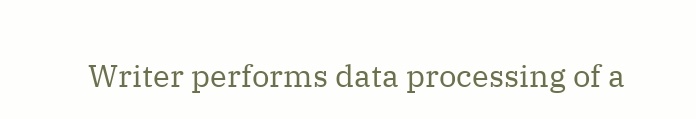Writer performs data processing of a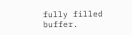fully filled buffer.